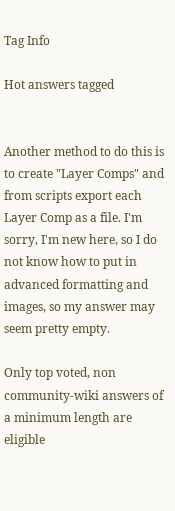Tag Info

Hot answers tagged


Another method to do this is to create "Layer Comps" and from scripts export each Layer Comp as a file. I'm sorry, I'm new here, so I do not know how to put in advanced formatting and images, so my answer may seem pretty empty.

Only top voted, non community-wiki answers of a minimum length are eligible